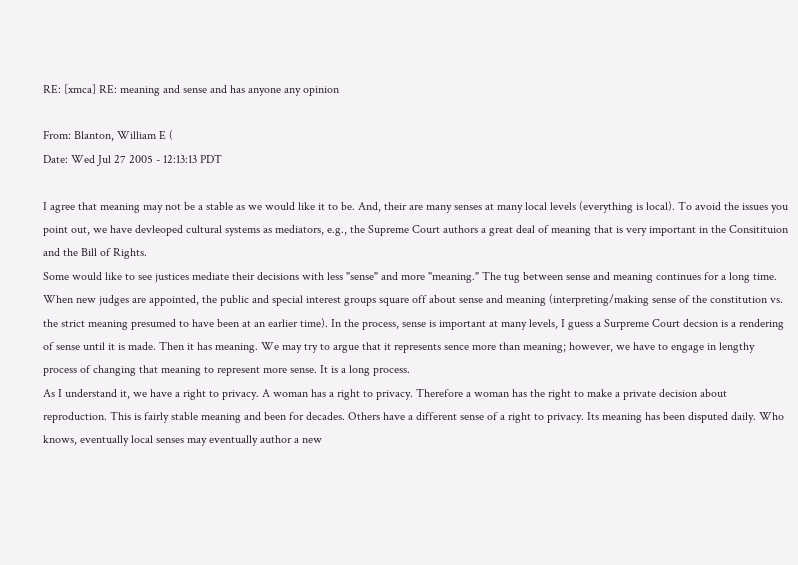RE: [xmca] RE: meaning and sense and has anyone any opinion

From: Blanton, William E (
Date: Wed Jul 27 2005 - 12:13:13 PDT

I agree that meaning may not be a stable as we would like it to be. And, their are many senses at many local levels (everything is local). To avoid the issues you point out, we have devleoped cultural systems as mediators, e.g., the Supreme Court authors a great deal of meaning that is very important in the Consitituion and the Bill of Rights.
Some would like to see justices mediate their decisions with less "sense" and more "meaning." The tug between sense and meaning continues for a long time. When new judges are appointed, the public and special interest groups square off about sense and meaning (interpreting/making sense of the constitution vs. the strict meaning presumed to have been at an earlier time). In the process, sense is important at many levels, I guess a Surpreme Court decsion is a rendering of sense until it is made. Then it has meaning. We may try to argue that it represents sence more than meaning; however, we have to engage in lengthy process of changing that meaning to represent more sense. It is a long process.
As I understand it, we have a right to privacy. A woman has a right to privacy. Therefore a woman has the right to make a private decision about reproduction. This is fairly stable meaning and been for decades. Others have a different sense of a right to privacy. Its meaning has been disputed daily. Who knows, eventually local senses may eventually author a new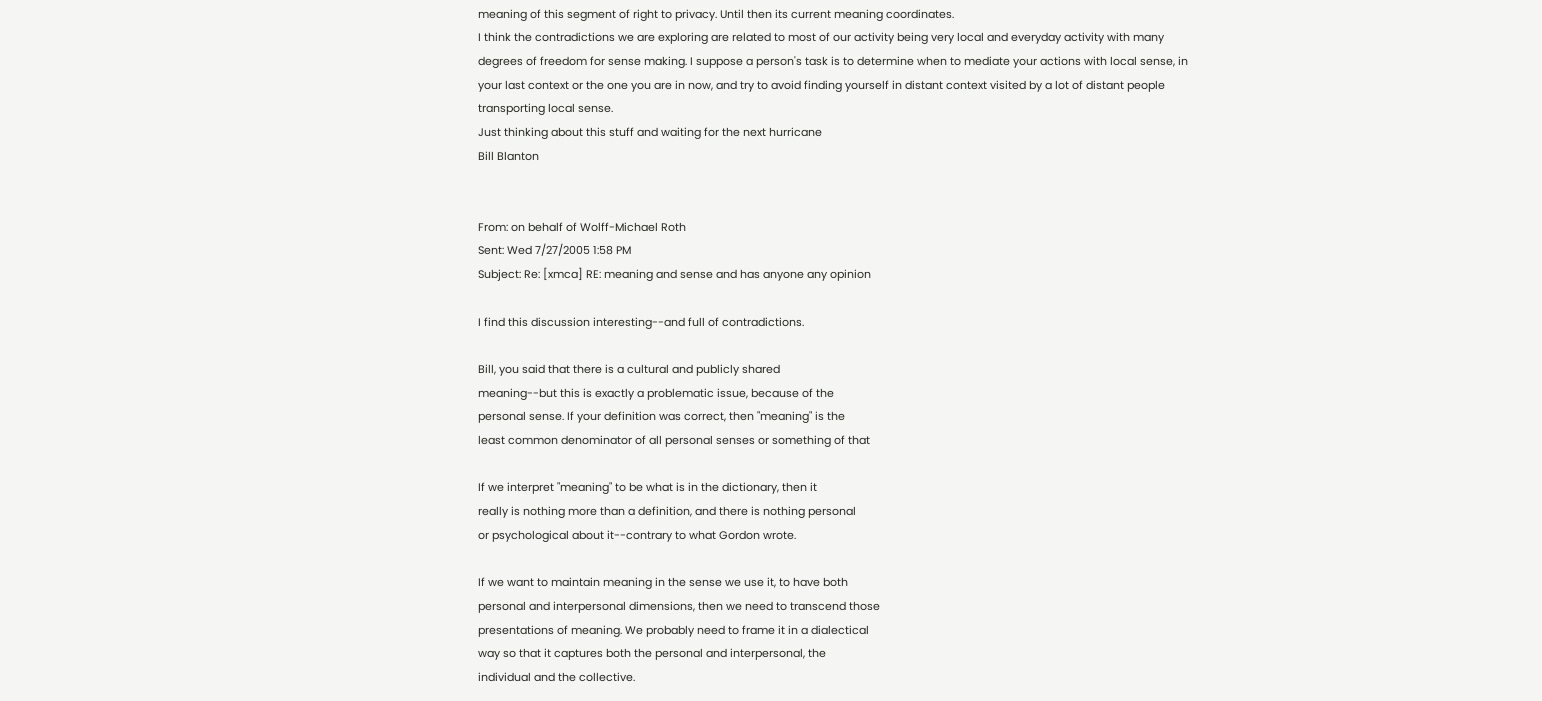meaning of this segment of right to privacy. Until then its current meaning coordinates.
I think the contradictions we are exploring are related to most of our activity being very local and everyday activity with many degrees of freedom for sense making. I suppose a person's task is to determine when to mediate your actions with local sense, in your last context or the one you are in now, and try to avoid finding yourself in distant context visited by a lot of distant people transporting local sense.
Just thinking about this stuff and waiting for the next hurricane
Bill Blanton


From: on behalf of Wolff-Michael Roth
Sent: Wed 7/27/2005 1:58 PM
Subject: Re: [xmca] RE: meaning and sense and has anyone any opinion

I find this discussion interesting--and full of contradictions.

Bill, you said that there is a cultural and publicly shared
meaning--but this is exactly a problematic issue, because of the
personal sense. If your definition was correct, then "meaning" is the
least common denominator of all personal senses or something of that

If we interpret "meaning" to be what is in the dictionary, then it
really is nothing more than a definition, and there is nothing personal
or psychological about it--contrary to what Gordon wrote.

If we want to maintain meaning in the sense we use it, to have both
personal and interpersonal dimensions, then we need to transcend those
presentations of meaning. We probably need to frame it in a dialectical
way so that it captures both the personal and interpersonal, the
individual and the collective.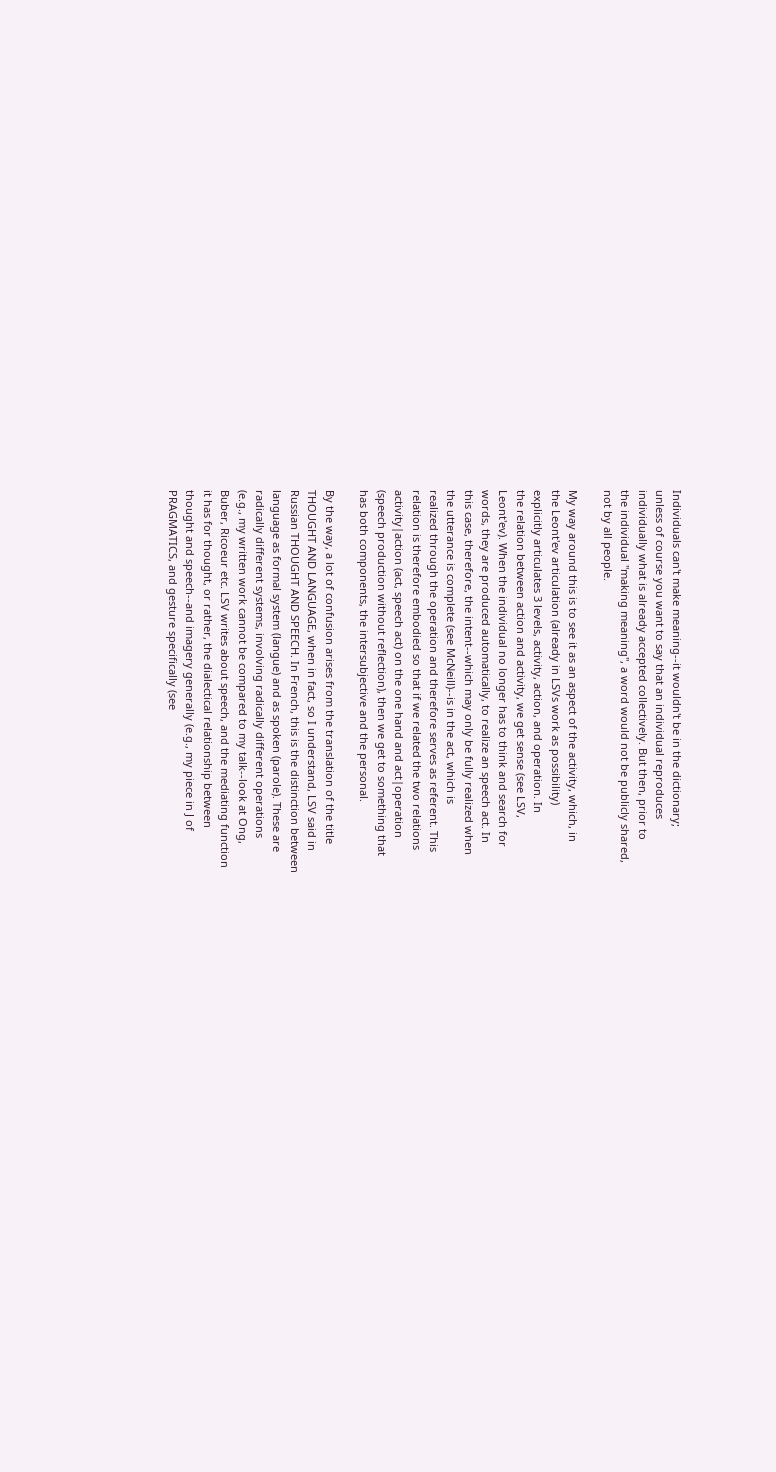Individuals can't make meaning--it wouldn't be in the dictionary;
unless of course you want to say that an individual reproduces
individually what is already accepted collectively. But then, prior to
the individual "making meaning", a word would not be publicly shared,
not by all people.

My way around this is to see it as an aspect of the activity, which, in
the Leont'ev articulation (already in LSVs work as possibility)
explicitly articulates 3 levels, activity, action, and operation. In
the relation between action and activity, we get sense (see LSV,
Leont'ev). When the individual no longer has to think and search for
words, they are produced automatically, to realize an speech act. In
this case, therefore, the intent--which may only be fully realized when
the utterance is complete (see McNeill)--is in the act, which is
realized through the operation and therefore serves as referent. This
relation is therefore embodied so that if we related the two relations
activity|action (act, speech act) on the one hand and act|operation
(speech production without reflection), then we get to something that
has both components, the intersubjective and the personal.

By the way, a lot of confusion arises from the translation of the title
THOUGHT AND LANGUAGE, when in fact, so I understand, LSV said in
Russian THOUGHT AND SPEECH. In French, this is the distinction between
language as formal system (langue) and as spoken (parole). These are
radically different systems, involving radically different operations
(e.g., my written work cannot be compared to my talk--look at Ong,
Buber, Ricoeur etc. LSV writes about speech, and the mediating function
it has for thought, or rather, the dialectical relationship between
thought and speech--and imagery generally (e.g., my piece in J of
PRAGMATICS, and gesture specifically (see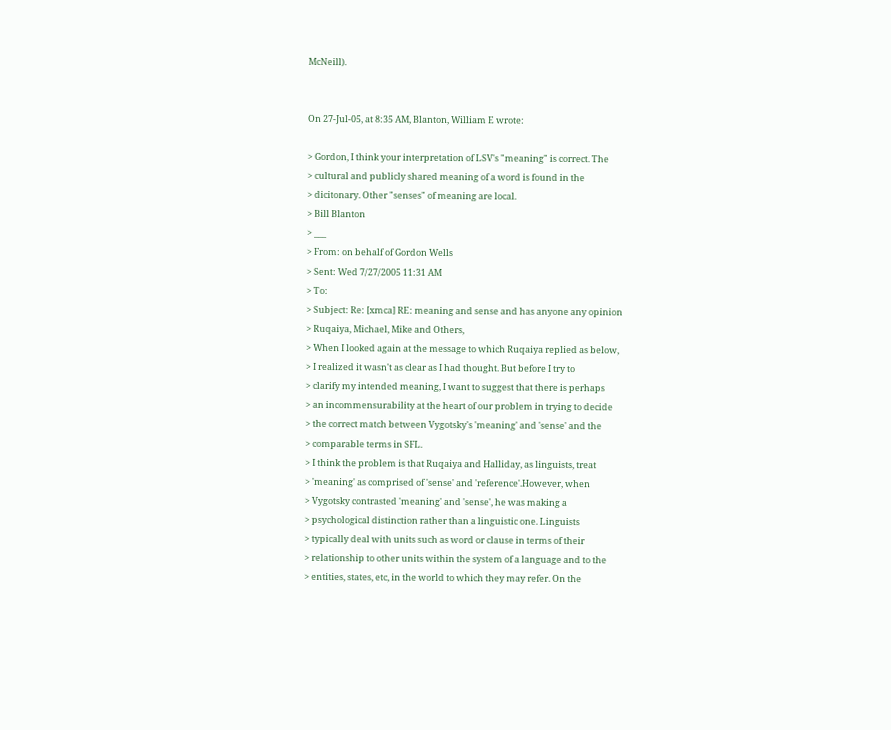McNeill).


On 27-Jul-05, at 8:35 AM, Blanton, William E wrote:

> Gordon, I think your interpretation of LSV's "meaning" is correct. The
> cultural and publicly shared meaning of a word is found in the
> dicitonary. Other "senses" of meaning are local.
> Bill Blanton
> ___
> From: on behalf of Gordon Wells
> Sent: Wed 7/27/2005 11:31 AM
> To:
> Subject: Re: [xmca] RE: meaning and sense and has anyone any opinion
> Ruqaiya, Michael, Mike and Others,
> When I looked again at the message to which Ruqaiya replied as below,
> I realized it wasn't as clear as I had thought. But before I try to
> clarify my intended meaning, I want to suggest that there is perhaps
> an incommensurability at the heart of our problem in trying to decide
> the correct match between Vygotsky's 'meaning' and 'sense' and the
> comparable terms in SFL.
> I think the problem is that Ruqaiya and Halliday, as linguists, treat
> 'meaning' as comprised of 'sense' and 'reference'.However, when
> Vygotsky contrasted 'meaning' and 'sense', he was making a
> psychological distinction rather than a linguistic one. Linguists
> typically deal with units such as word or clause in terms of their
> relationship to other units within the system of a language and to the
> entities, states, etc, in the world to which they may refer. On the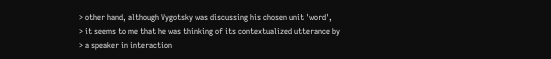> other hand, although Vygotsky was discussing his chosen unit 'word',
> it seems to me that he was thinking of its contextualized utterance by
> a speaker in interaction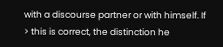with a discourse partner or with himself. If
> this is correct, the distinction he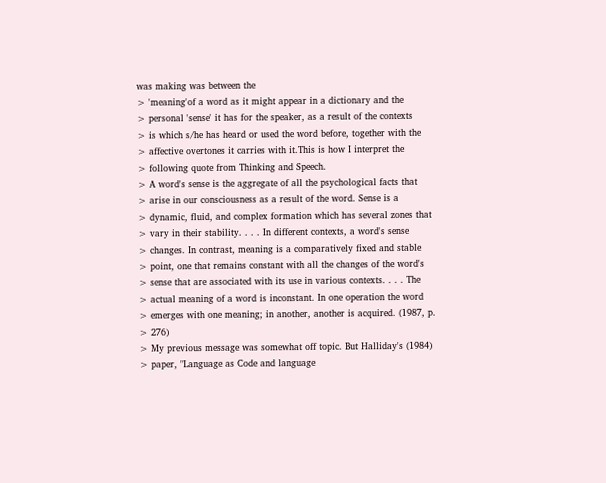was making was between the
> 'meaning'of a word as it might appear in a dictionary and the
> personal 'sense' it has for the speaker, as a result of the contexts
> is which s/he has heard or used the word before, together with the
> affective overtones it carries with it.This is how I interpret the
> following quote from Thinking and Speech.
> A word's sense is the aggregate of all the psychological facts that
> arise in our consciousness as a result of the word. Sense is a
> dynamic, fluid, and complex formation which has several zones that
> vary in their stability. . . . In different contexts, a word's sense
> changes. In contrast, meaning is a comparatively fixed and stable
> point, one that remains constant with all the changes of the word's
> sense that are associated with its use in various contexts. . . . The
> actual meaning of a word is inconstant. In one operation the word
> emerges with one meaning; in another, another is acquired. (1987, p.
> 276)
> My previous message was somewhat off topic. But Halliday's (1984)
> paper, "Language as Code and language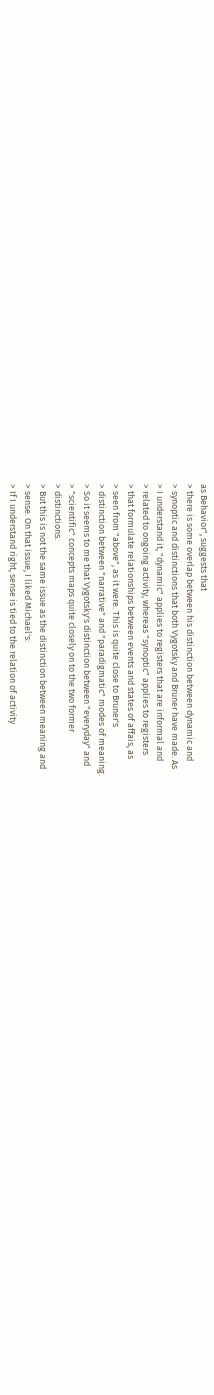as Behavior", suggests that
> there is some overlap between his distinction between dynamic and
> synoptic and distinctions that both Vygotsky and Bruner have made. As
> I understand it, "dynamic" applies to registers that are informal and
> related to ongoing activity, whereas "synoptic" applies to registers
> that formulate relationships between events and states of affais, as
> seen from "above", as it were. This is quite close to Bruner's
> distinction between "narrative" and "paradigmatic" modes of meaning.
> So it seems to me that Vygotsky's distinction between "everyday" and
> "scientific" concepts maps quite closely on to the two former
> distinctions.
> But this is not the same issue as the distinction between meaning and
> sense. On that issue, I liked Michael's:
> If I understand right, sense is tied to the relation of activity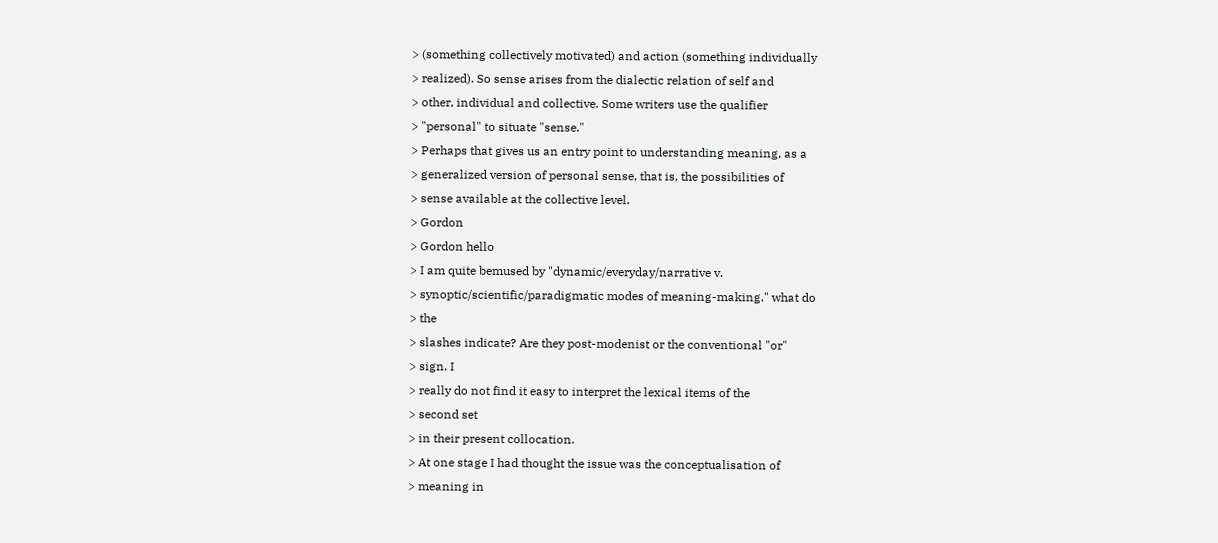> (something collectively motivated) and action (something individually
> realized). So sense arises from the dialectic relation of self and
> other, individual and collective. Some writers use the qualifier
> "personal" to situate "sense."
> Perhaps that gives us an entry point to understanding meaning, as a
> generalized version of personal sense, that is, the possibilities of
> sense available at the collective level.
> Gordon
> Gordon hello
> I am quite bemused by "dynamic/everyday/narrative v.
> synoptic/scientific/paradigmatic modes of meaning-making." what do
> the
> slashes indicate? Are they post-modenist or the conventional "or"
> sign. I
> really do not find it easy to interpret the lexical items of the
> second set
> in their present collocation.
> At one stage I had thought the issue was the conceptualisation of
> meaning in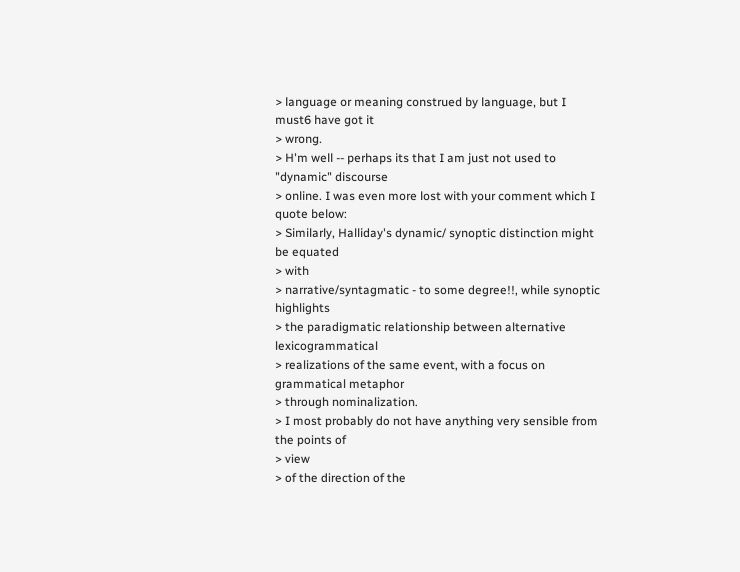> language or meaning construed by language, but I must6 have got it
> wrong.
> H'm well -- perhaps its that I am just not used to "dynamic" discourse
> online. I was even more lost with your comment which I quote below:
> Similarly, Halliday's dynamic/ synoptic distinction might be equated
> with
> narrative/syntagmatic - to some degree!!, while synoptic highlights
> the paradigmatic relationship between alternative lexicogrammatical
> realizations of the same event, with a focus on grammatical metaphor
> through nominalization.
> I most probably do not have anything very sensible from the points of
> view
> of the direction of the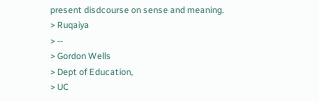present disdcourse on sense and meaning.
> Ruqaiya
> --
> Gordon Wells
> Dept of Education,
> UC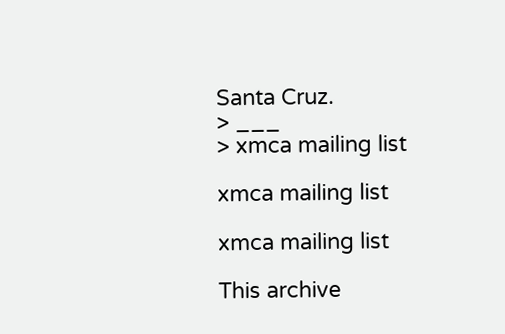Santa Cruz.
> ___
> xmca mailing list

xmca mailing list

xmca mailing list

This archive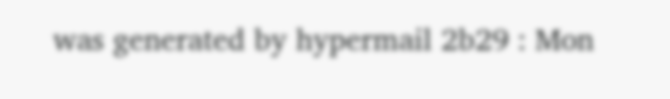was generated by hypermail 2b29 : Mon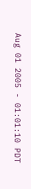Aug 01 2005 - 01:01:10 PDT